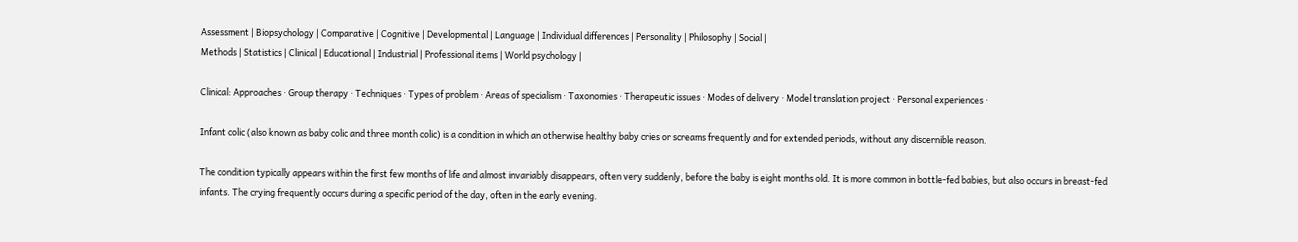Assessment | Biopsychology | Comparative | Cognitive | Developmental | Language | Individual differences | Personality | Philosophy | Social |
Methods | Statistics | Clinical | Educational | Industrial | Professional items | World psychology |

Clinical: Approaches · Group therapy · Techniques · Types of problem · Areas of specialism · Taxonomies · Therapeutic issues · Modes of delivery · Model translation project · Personal experiences ·

Infant colic (also known as baby colic and three month colic) is a condition in which an otherwise healthy baby cries or screams frequently and for extended periods, without any discernible reason.

The condition typically appears within the first few months of life and almost invariably disappears, often very suddenly, before the baby is eight months old. It is more common in bottle-fed babies, but also occurs in breast-fed infants. The crying frequently occurs during a specific period of the day, often in the early evening.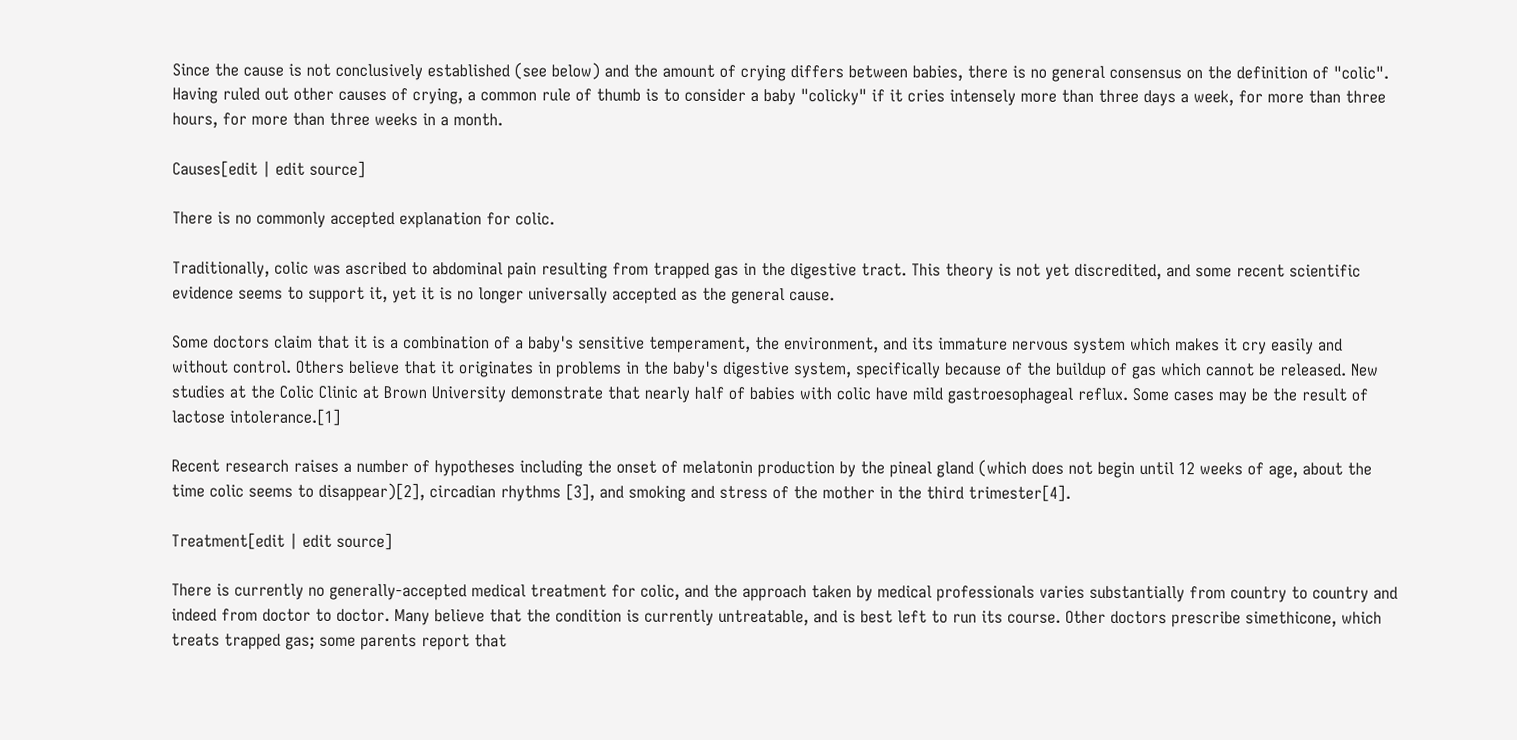Since the cause is not conclusively established (see below) and the amount of crying differs between babies, there is no general consensus on the definition of "colic". Having ruled out other causes of crying, a common rule of thumb is to consider a baby "colicky" if it cries intensely more than three days a week, for more than three hours, for more than three weeks in a month.

Causes[edit | edit source]

There is no commonly accepted explanation for colic.

Traditionally, colic was ascribed to abdominal pain resulting from trapped gas in the digestive tract. This theory is not yet discredited, and some recent scientific evidence seems to support it, yet it is no longer universally accepted as the general cause.

Some doctors claim that it is a combination of a baby's sensitive temperament, the environment, and its immature nervous system which makes it cry easily and without control. Others believe that it originates in problems in the baby's digestive system, specifically because of the buildup of gas which cannot be released. New studies at the Colic Clinic at Brown University demonstrate that nearly half of babies with colic have mild gastroesophageal reflux. Some cases may be the result of lactose intolerance.[1]

Recent research raises a number of hypotheses including the onset of melatonin production by the pineal gland (which does not begin until 12 weeks of age, about the time colic seems to disappear)[2], circadian rhythms [3], and smoking and stress of the mother in the third trimester[4].

Treatment[edit | edit source]

There is currently no generally-accepted medical treatment for colic, and the approach taken by medical professionals varies substantially from country to country and indeed from doctor to doctor. Many believe that the condition is currently untreatable, and is best left to run its course. Other doctors prescribe simethicone, which treats trapped gas; some parents report that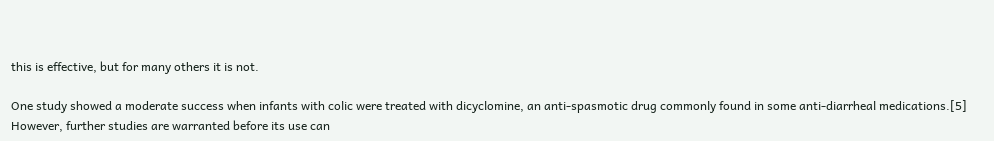this is effective, but for many others it is not.

One study showed a moderate success when infants with colic were treated with dicyclomine, an anti-spasmotic drug commonly found in some anti-diarrheal medications.[5] However, further studies are warranted before its use can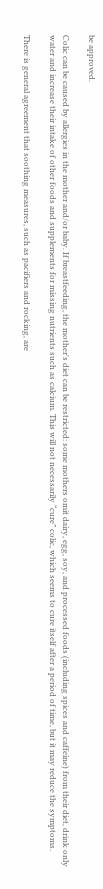be approved.

Colic can be caused by allergies in the mother and/or baby. If breastfeeding, the mother's diet can be restricted: some mothers omit dairy, egg, soy, and processed foods (including spices and caffeine) from their diet, drink only water and increase their intake of other foods and supplements for missing nutrients such as calcium. This will not necessarily “cure” colic, which seems to cure itself after a period of time, but it may reduce the symptoms.

There is general agreement that soothing measures, such as pacifiers and rocking, are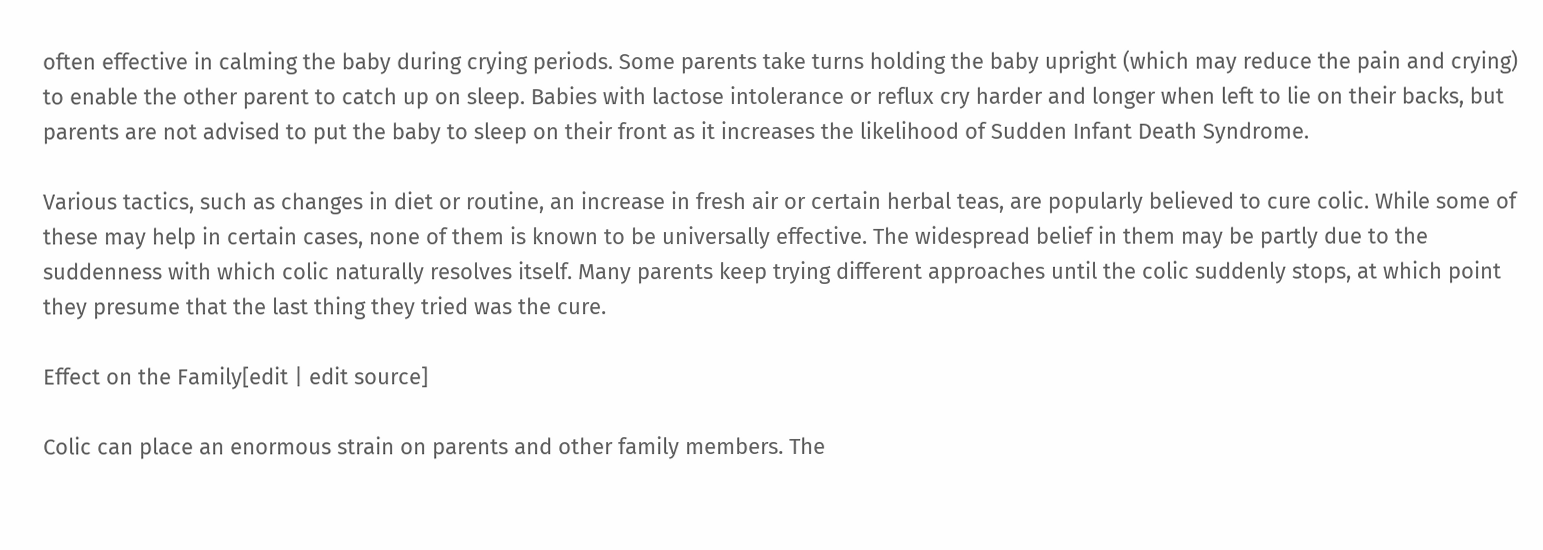often effective in calming the baby during crying periods. Some parents take turns holding the baby upright (which may reduce the pain and crying) to enable the other parent to catch up on sleep. Babies with lactose intolerance or reflux cry harder and longer when left to lie on their backs, but parents are not advised to put the baby to sleep on their front as it increases the likelihood of Sudden Infant Death Syndrome.

Various tactics, such as changes in diet or routine, an increase in fresh air or certain herbal teas, are popularly believed to cure colic. While some of these may help in certain cases, none of them is known to be universally effective. The widespread belief in them may be partly due to the suddenness with which colic naturally resolves itself. Many parents keep trying different approaches until the colic suddenly stops, at which point they presume that the last thing they tried was the cure.

Effect on the Family[edit | edit source]

Colic can place an enormous strain on parents and other family members. The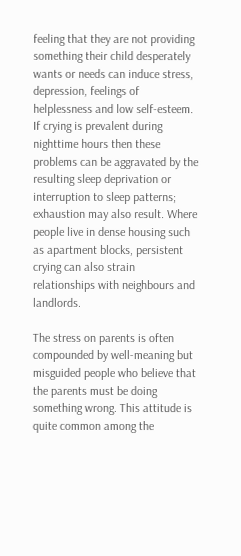feeling that they are not providing something their child desperately wants or needs can induce stress, depression, feelings of helplessness and low self-esteem. If crying is prevalent during nighttime hours then these problems can be aggravated by the resulting sleep deprivation or interruption to sleep patterns; exhaustion may also result. Where people live in dense housing such as apartment blocks, persistent crying can also strain relationships with neighbours and landlords.

The stress on parents is often compounded by well-meaning but misguided people who believe that the parents must be doing something wrong. This attitude is quite common among the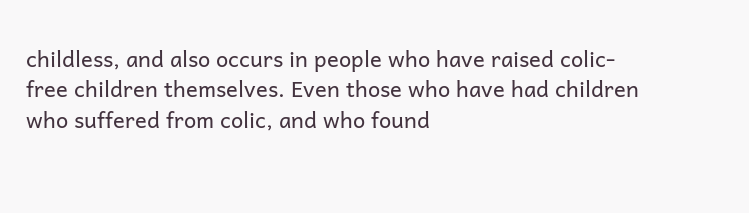childless, and also occurs in people who have raised colic-free children themselves. Even those who have had children who suffered from colic, and who found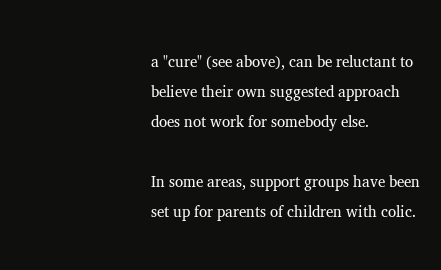a "cure" (see above), can be reluctant to believe their own suggested approach does not work for somebody else.

In some areas, support groups have been set up for parents of children with colic.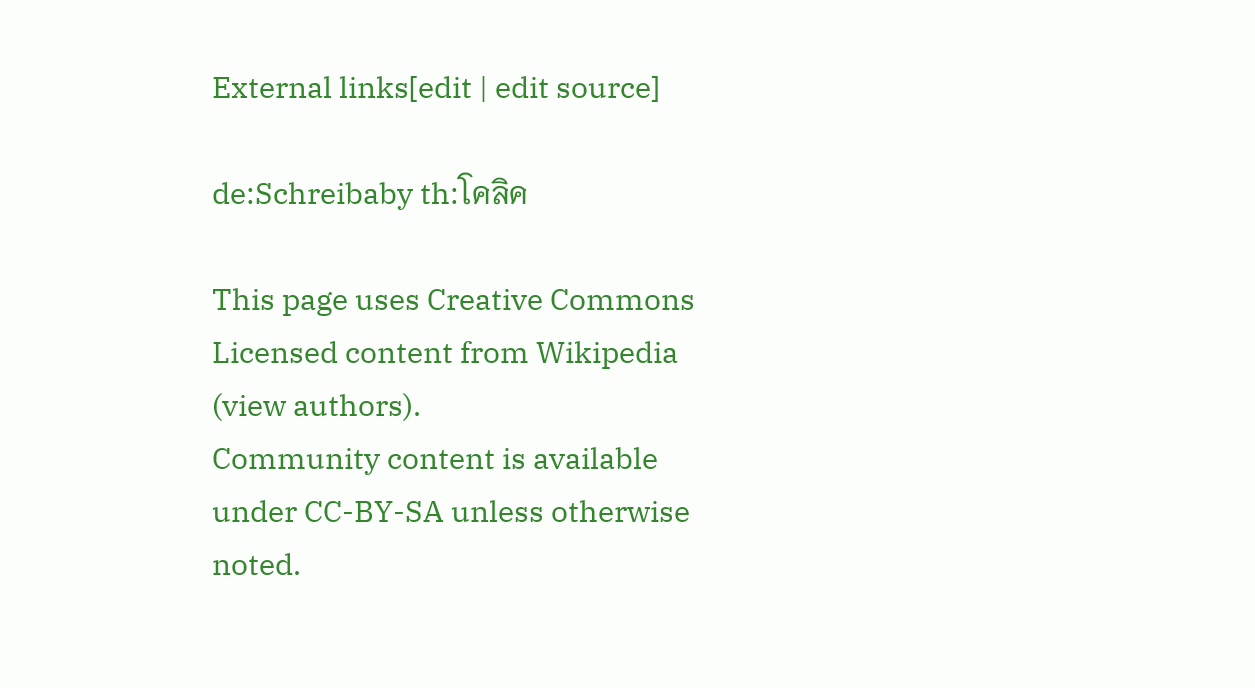External links[edit | edit source]

de:Schreibaby th:โคลิค

This page uses Creative Commons Licensed content from Wikipedia (view authors).
Community content is available under CC-BY-SA unless otherwise noted.